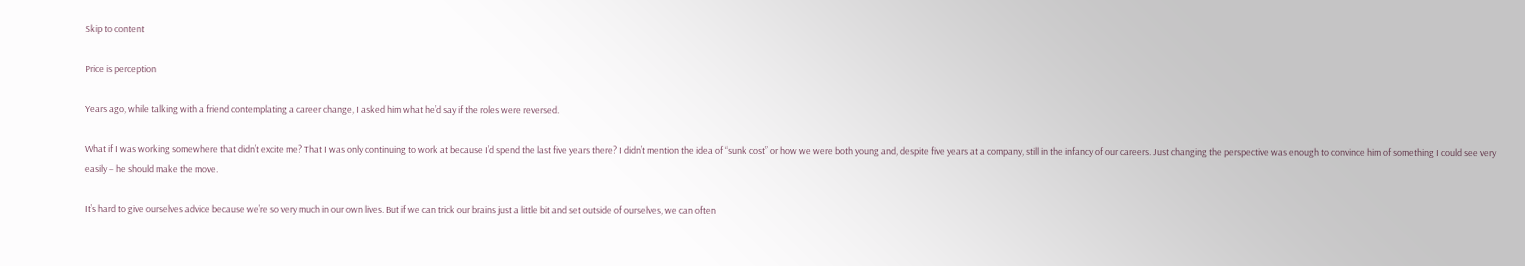Skip to content

Price is perception

Years ago, while talking with a friend contemplating a career change, I asked him what he’d say if the roles were reversed.

What if I was working somewhere that didn’t excite me? That I was only continuing to work at because I’d spend the last five years there? I didn’t mention the idea of “sunk cost” or how we were both young and, despite five years at a company, still in the infancy of our careers. Just changing the perspective was enough to convince him of something I could see very easily – he should make the move.

It’s hard to give ourselves advice because we’re so very much in our own lives. But if we can trick our brains just a little bit and set outside of ourselves, we can often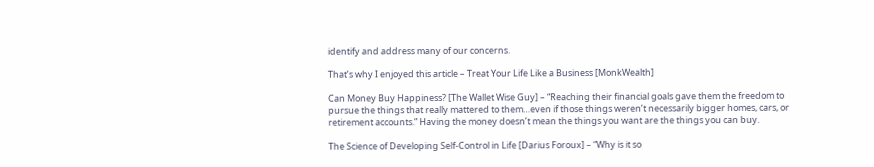identify and address many of our concerns.

That’s why I enjoyed this article – Treat Your Life Like a Business [MonkWealth]

Can Money Buy Happiness? [The Wallet Wise Guy] – “Reaching their financial goals gave them the freedom to pursue the things that really mattered to them…even if those things weren’t necessarily bigger homes, cars, or retirement accounts.” Having the money doesn’t mean the things you want are the things you can buy.

The Science of Developing Self-Control in Life [Darius Foroux] – “Why is it so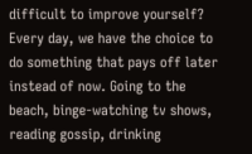difficult to improve yourself? Every day, we have the choice to do something that pays off later instead of now. Going to the beach, binge-watching tv shows, reading gossip, drinking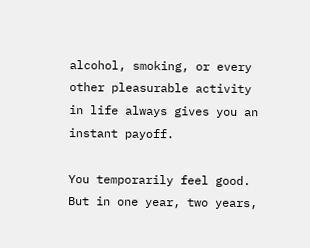alcohol, smoking, or every other pleasurable activity in life always gives you an instant payoff.

You temporarily feel good. But in one year, two years,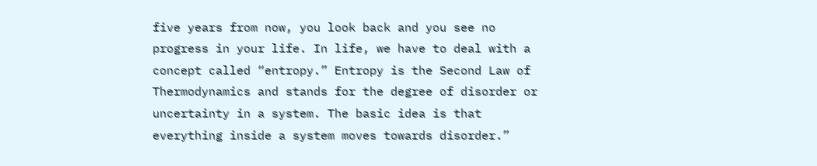five years from now, you look back and you see no progress in your life. In life, we have to deal with a concept called “entropy.” Entropy is the Second Law of Thermodynamics and stands for the degree of disorder or uncertainty in a system. The basic idea is that everything inside a system moves towards disorder.”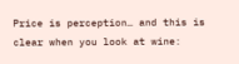Price is perception… and this is clear when you look at wine: